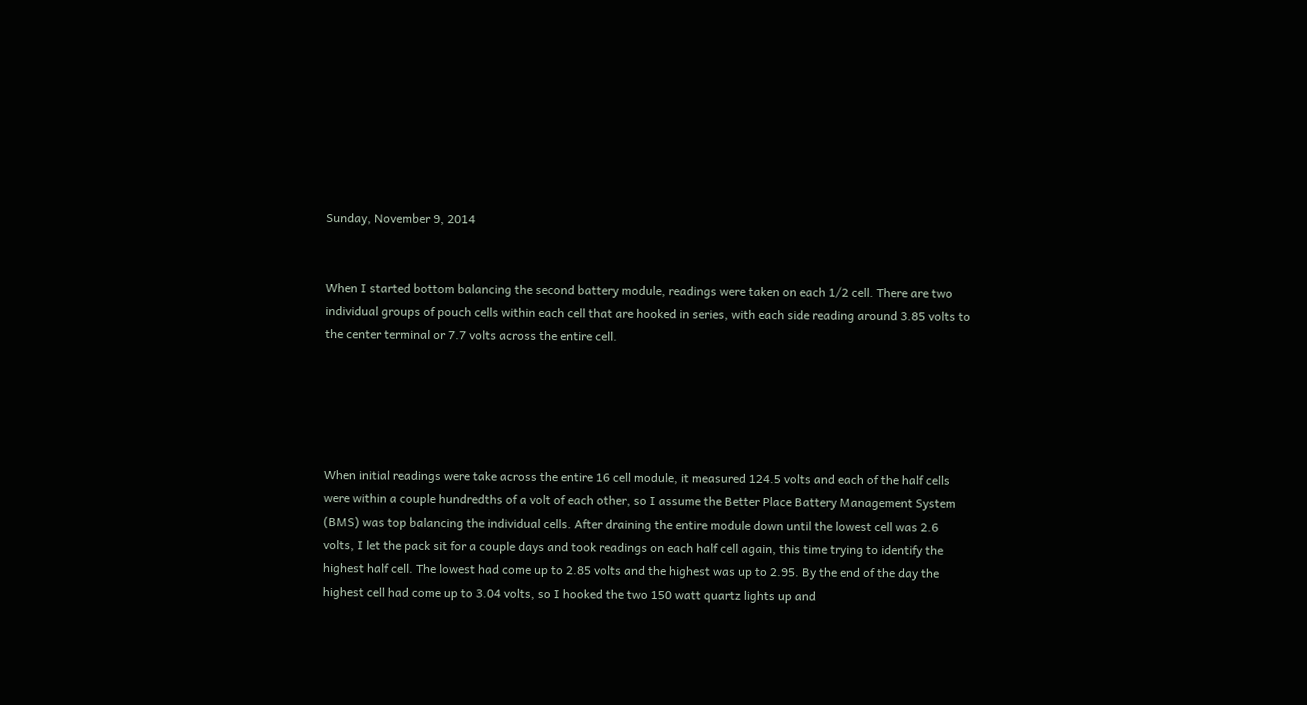Sunday, November 9, 2014


When I started bottom balancing the second battery module, readings were taken on each 1/2 cell. There are two individual groups of pouch cells within each cell that are hooked in series, with each side reading around 3.85 volts to the center terminal or 7.7 volts across the entire cell.





When initial readings were take across the entire 16 cell module, it measured 124.5 volts and each of the half cells were within a couple hundredths of a volt of each other, so I assume the Better Place Battery Management System (BMS) was top balancing the individual cells. After draining the entire module down until the lowest cell was 2.6 volts, I let the pack sit for a couple days and took readings on each half cell again, this time trying to identify the highest half cell. The lowest had come up to 2.85 volts and the highest was up to 2.95. By the end of the day the highest cell had come up to 3.04 volts, so I hooked the two 150 watt quartz lights up and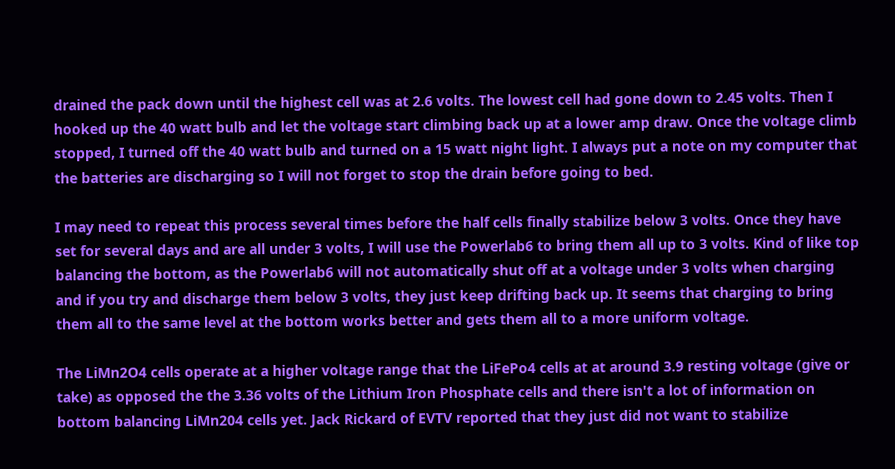drained the pack down until the highest cell was at 2.6 volts. The lowest cell had gone down to 2.45 volts. Then I hooked up the 40 watt bulb and let the voltage start climbing back up at a lower amp draw. Once the voltage climb stopped, I turned off the 40 watt bulb and turned on a 15 watt night light. I always put a note on my computer that the batteries are discharging so I will not forget to stop the drain before going to bed.

I may need to repeat this process several times before the half cells finally stabilize below 3 volts. Once they have set for several days and are all under 3 volts, I will use the Powerlab6 to bring them all up to 3 volts. Kind of like top balancing the bottom, as the Powerlab6 will not automatically shut off at a voltage under 3 volts when charging and if you try and discharge them below 3 volts, they just keep drifting back up. It seems that charging to bring them all to the same level at the bottom works better and gets them all to a more uniform voltage.

The LiMn2O4 cells operate at a higher voltage range that the LiFePo4 cells at at around 3.9 resting voltage (give or take) as opposed the the 3.36 volts of the Lithium Iron Phosphate cells and there isn't a lot of information on bottom balancing LiMn204 cells yet. Jack Rickard of EVTV reported that they just did not want to stabilize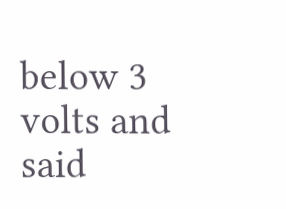below 3 volts and said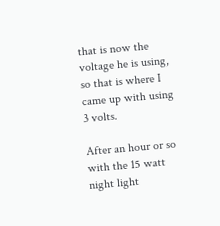that is now the voltage he is using, so that is where I came up with using 3 volts.

After an hour or so with the 15 watt night light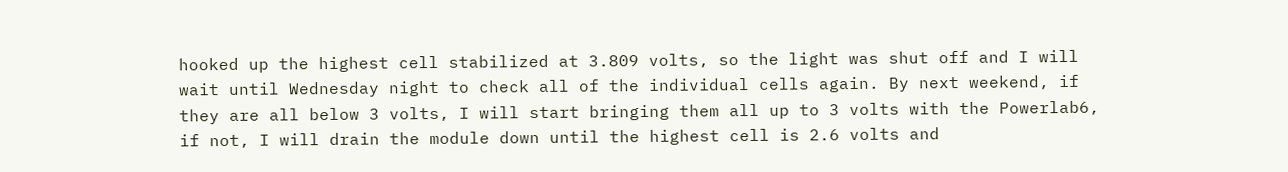hooked up the highest cell stabilized at 3.809 volts, so the light was shut off and I will wait until Wednesday night to check all of the individual cells again. By next weekend, if they are all below 3 volts, I will start bringing them all up to 3 volts with the Powerlab6, if not, I will drain the module down until the highest cell is 2.6 volts and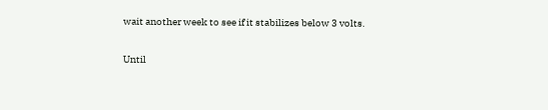wait another week to see if it stabilizes below 3 volts.

Until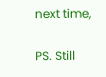next time,


PS. Still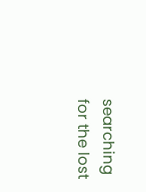searching for the lost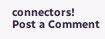connectors!
Post a Comment